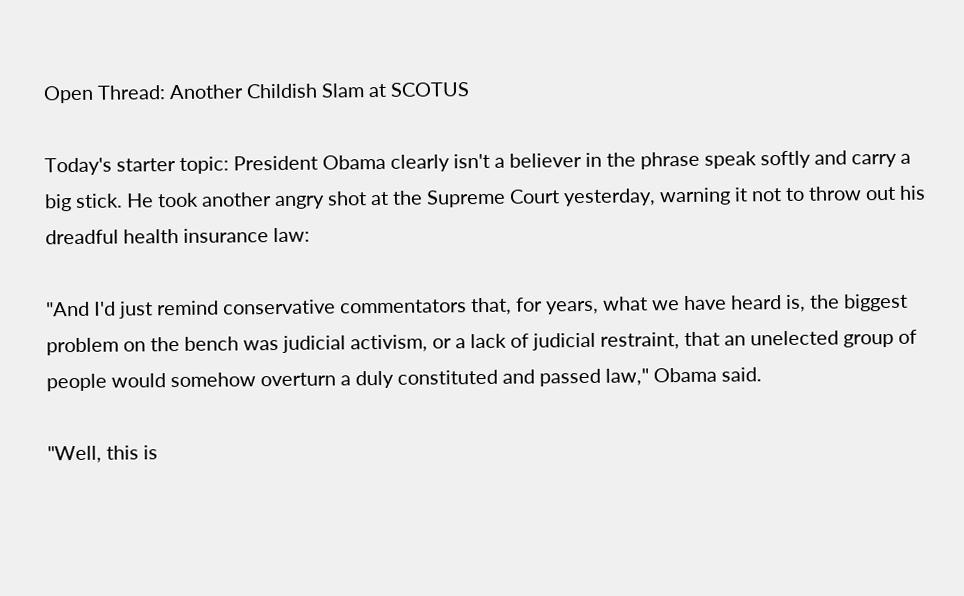Open Thread: Another Childish Slam at SCOTUS

Today's starter topic: President Obama clearly isn't a believer in the phrase speak softly and carry a big stick. He took another angry shot at the Supreme Court yesterday, warning it not to throw out his dreadful health insurance law:

"And I'd just remind conservative commentators that, for years, what we have heard is, the biggest problem on the bench was judicial activism, or a lack of judicial restraint, that an unelected group of people would somehow overturn a duly constituted and passed law," Obama said.

"Well, this is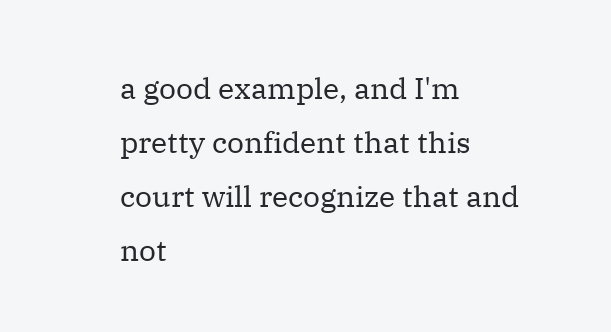a good example, and I'm pretty confident that this court will recognize that and not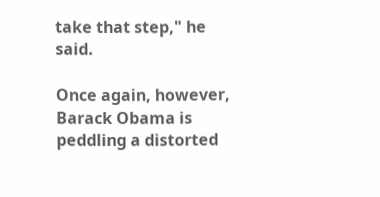take that step," he said.

Once again, however, Barack Obama is peddling a distorted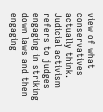view of what conservatives actually think. Judicial activism refers to judges engaging in striking down laws and then engaging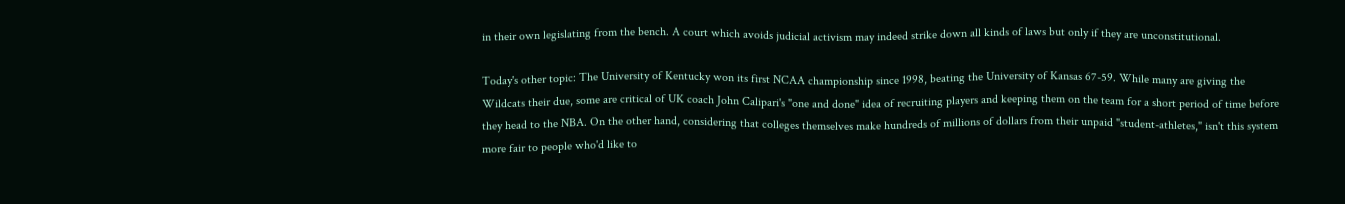in their own legislating from the bench. A court which avoids judicial activism may indeed strike down all kinds of laws but only if they are unconstitutional.

Today's other topic: The University of Kentucky won its first NCAA championship since 1998, beating the University of Kansas 67-59. While many are giving the Wildcats their due, some are critical of UK coach John Calipari's "one and done" idea of recruiting players and keeping them on the team for a short period of time before they head to the NBA. On the other hand, considering that colleges themselves make hundreds of millions of dollars from their unpaid "student-athletes," isn't this system more fair to people who'd like to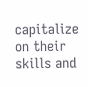capitalize on their skills and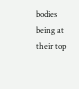bodies being at their top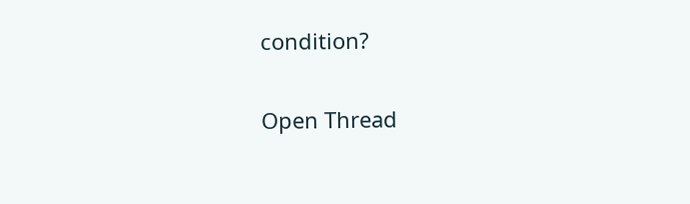condition?

Open Thread